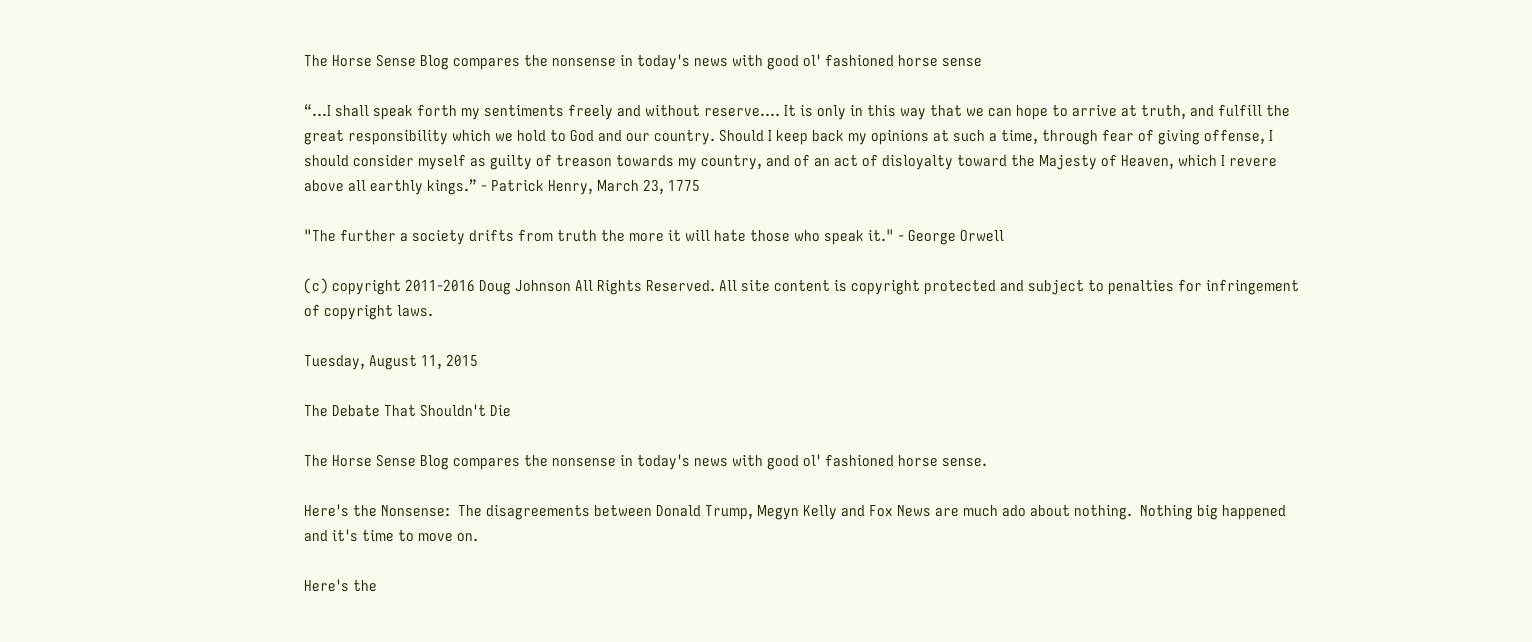The Horse Sense Blog compares the nonsense in today's news with good ol' fashioned horse sense

“…I shall speak forth my sentiments freely and without reserve.… It is only in this way that we can hope to arrive at truth, and fulfill the great responsibility which we hold to God and our country. Should I keep back my opinions at such a time, through fear of giving offense, I should consider myself as guilty of treason towards my country, and of an act of disloyalty toward the Majesty of Heaven, which I revere above all earthly kings.” - Patrick Henry, March 23, 1775

"The further a society drifts from truth the more it will hate those who speak it." - George Orwell

(c) copyright 2011-2016 Doug Johnson All Rights Reserved. All site content is copyright protected and subject to penalties for infringement of copyright laws.

Tuesday, August 11, 2015

The Debate That Shouldn't Die

The Horse Sense Blog compares the nonsense in today's news with good ol' fashioned horse sense.

Here's the Nonsense:  The disagreements between Donald Trump, Megyn Kelly and Fox News are much ado about nothing.  Nothing big happened and it's time to move on.

Here's the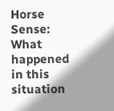Horse Sense:  What happened in this situation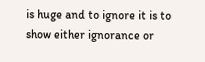is huge and to ignore it is to show either ignorance or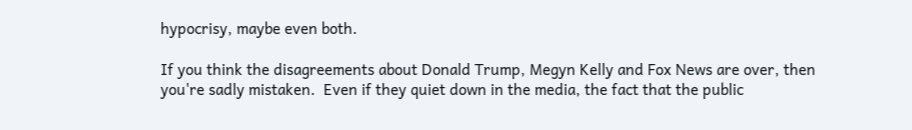hypocrisy, maybe even both.

If you think the disagreements about Donald Trump, Megyn Kelly and Fox News are over, then you're sadly mistaken.  Even if they quiet down in the media, the fact that the public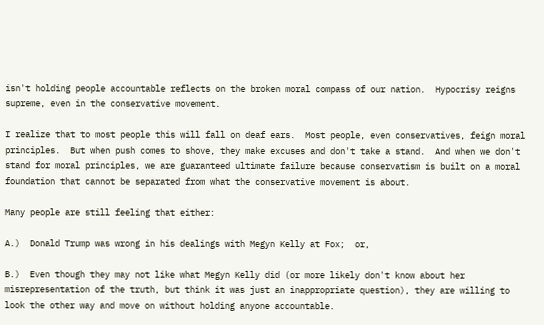isn't holding people accountable reflects on the broken moral compass of our nation.  Hypocrisy reigns supreme, even in the conservative movement.

I realize that to most people this will fall on deaf ears.  Most people, even conservatives, feign moral principles.  But when push comes to shove, they make excuses and don't take a stand.  And when we don't stand for moral principles, we are guaranteed ultimate failure because conservatism is built on a moral foundation that cannot be separated from what the conservative movement is about.

Many people are still feeling that either:

A.)  Donald Trump was wrong in his dealings with Megyn Kelly at Fox;  or,

B.)  Even though they may not like what Megyn Kelly did (or more likely don't know about her misrepresentation of the truth, but think it was just an inappropriate question), they are willing to look the other way and move on without holding anyone accountable.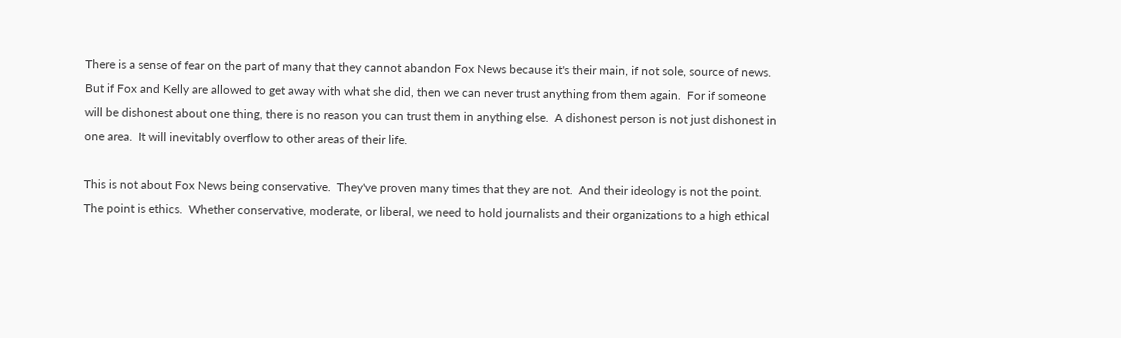There is a sense of fear on the part of many that they cannot abandon Fox News because it's their main, if not sole, source of news.  But if Fox and Kelly are allowed to get away with what she did, then we can never trust anything from them again.  For if someone will be dishonest about one thing, there is no reason you can trust them in anything else.  A dishonest person is not just dishonest in one area.  It will inevitably overflow to other areas of their life.

This is not about Fox News being conservative.  They've proven many times that they are not.  And their ideology is not the point.  The point is ethics.  Whether conservative, moderate, or liberal, we need to hold journalists and their organizations to a high ethical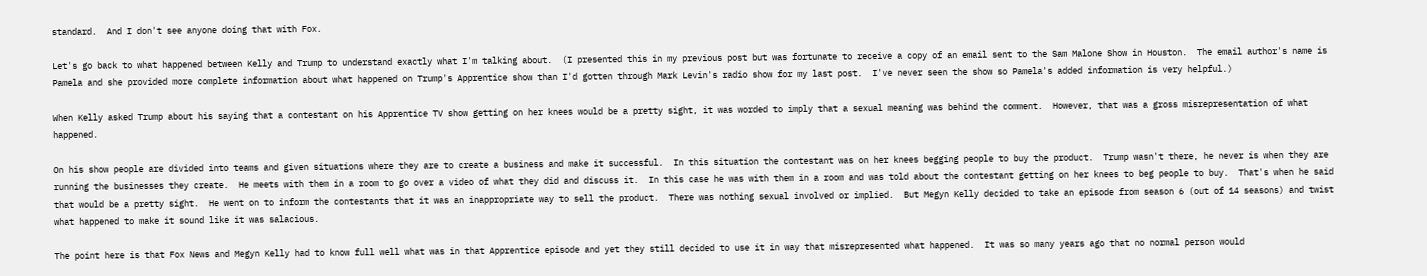standard.  And I don't see anyone doing that with Fox.

Let's go back to what happened between Kelly and Trump to understand exactly what I'm talking about.  (I presented this in my previous post but was fortunate to receive a copy of an email sent to the Sam Malone Show in Houston.  The email author's name is Pamela and she provided more complete information about what happened on Trump's Apprentice show than I'd gotten through Mark Levin's radio show for my last post.  I've never seen the show so Pamela's added information is very helpful.)

When Kelly asked Trump about his saying that a contestant on his Apprentice TV show getting on her knees would be a pretty sight, it was worded to imply that a sexual meaning was behind the comment.  However, that was a gross misrepresentation of what happened.

On his show people are divided into teams and given situations where they are to create a business and make it successful.  In this situation the contestant was on her knees begging people to buy the product.  Trump wasn't there, he never is when they are running the businesses they create.  He meets with them in a room to go over a video of what they did and discuss it.  In this case he was with them in a room and was told about the contestant getting on her knees to beg people to buy.  That's when he said that would be a pretty sight.  He went on to inform the contestants that it was an inappropriate way to sell the product.  There was nothing sexual involved or implied.  But Megyn Kelly decided to take an episode from season 6 (out of 14 seasons) and twist what happened to make it sound like it was salacious.

The point here is that Fox News and Megyn Kelly had to know full well what was in that Apprentice episode and yet they still decided to use it in way that misrepresented what happened.  It was so many years ago that no normal person would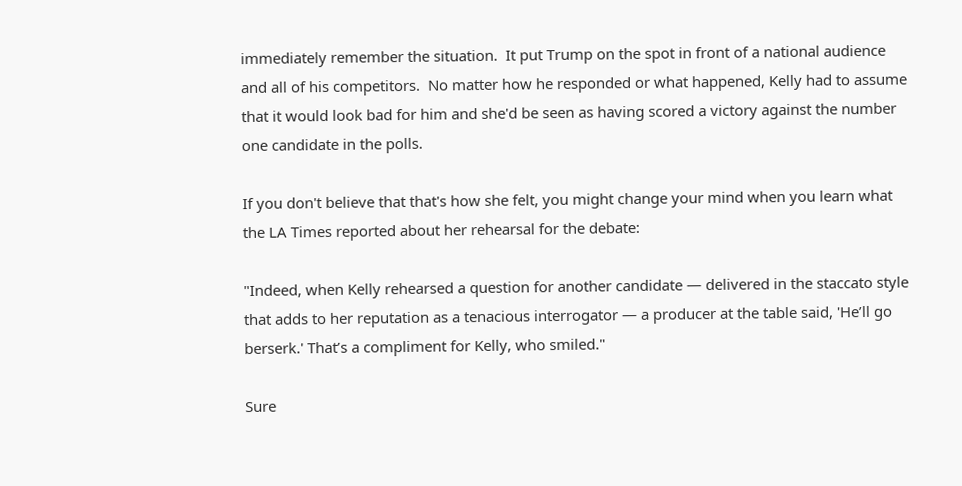immediately remember the situation.  It put Trump on the spot in front of a national audience and all of his competitors.  No matter how he responded or what happened, Kelly had to assume that it would look bad for him and she'd be seen as having scored a victory against the number one candidate in the polls.

If you don't believe that that's how she felt, you might change your mind when you learn what the LA Times reported about her rehearsal for the debate:

"Indeed, when Kelly rehearsed a question for another candidate — delivered in the staccato style that adds to her reputation as a tenacious interrogator — a producer at the table said, 'He’ll go berserk.' That’s a compliment for Kelly, who smiled."

Sure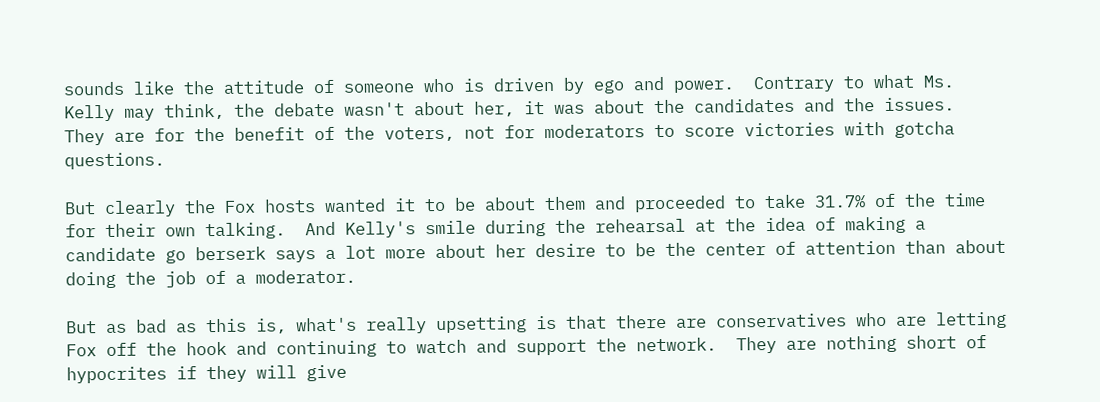sounds like the attitude of someone who is driven by ego and power.  Contrary to what Ms. Kelly may think, the debate wasn't about her, it was about the candidates and the issues.  They are for the benefit of the voters, not for moderators to score victories with gotcha questions.

But clearly the Fox hosts wanted it to be about them and proceeded to take 31.7% of the time for their own talking.  And Kelly's smile during the rehearsal at the idea of making a candidate go berserk says a lot more about her desire to be the center of attention than about doing the job of a moderator.

But as bad as this is, what's really upsetting is that there are conservatives who are letting Fox off the hook and continuing to watch and support the network.  They are nothing short of hypocrites if they will give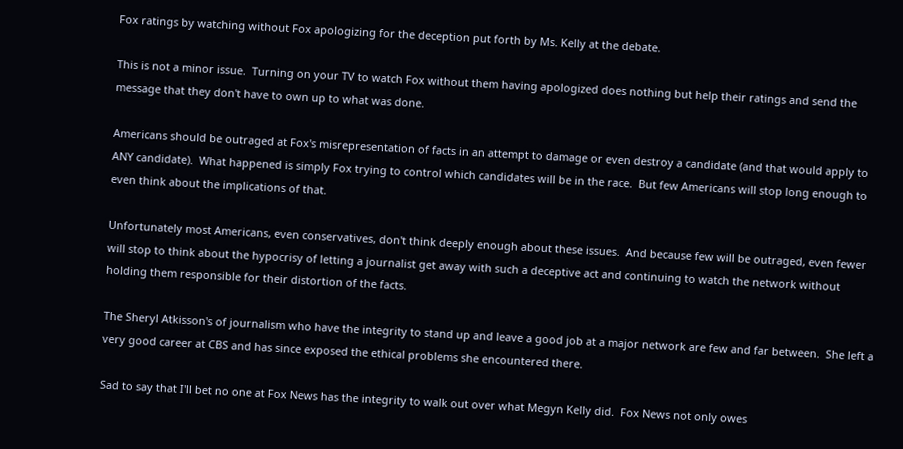Fox ratings by watching without Fox apologizing for the deception put forth by Ms. Kelly at the debate.

This is not a minor issue.  Turning on your TV to watch Fox without them having apologized does nothing but help their ratings and send the message that they don't have to own up to what was done.

Americans should be outraged at Fox's misrepresentation of facts in an attempt to damage or even destroy a candidate (and that would apply to ANY candidate).  What happened is simply Fox trying to control which candidates will be in the race.  But few Americans will stop long enough to even think about the implications of that.

Unfortunately most Americans, even conservatives, don't think deeply enough about these issues.  And because few will be outraged, even fewer will stop to think about the hypocrisy of letting a journalist get away with such a deceptive act and continuing to watch the network without holding them responsible for their distortion of the facts.

The Sheryl Atkisson's of journalism who have the integrity to stand up and leave a good job at a major network are few and far between.  She left a very good career at CBS and has since exposed the ethical problems she encountered there.

Sad to say that I'll bet no one at Fox News has the integrity to walk out over what Megyn Kelly did.  Fox News not only owes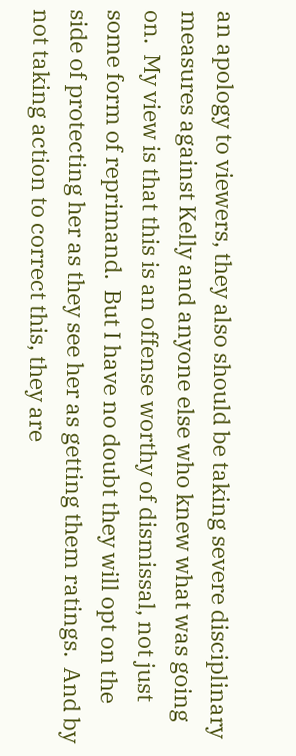an apology to viewers, they also should be taking severe disciplinary measures against Kelly and anyone else who knew what was going on.  My view is that this is an offense worthy of dismissal, not just some form of reprimand.  But I have no doubt they will opt on the side of protecting her as they see her as getting them ratings.  And by not taking action to correct this, they are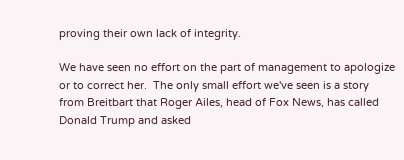proving their own lack of integrity.

We have seen no effort on the part of management to apologize or to correct her.  The only small effort we've seen is a story from Breitbart that Roger Ailes, head of Fox News, has called Donald Trump and asked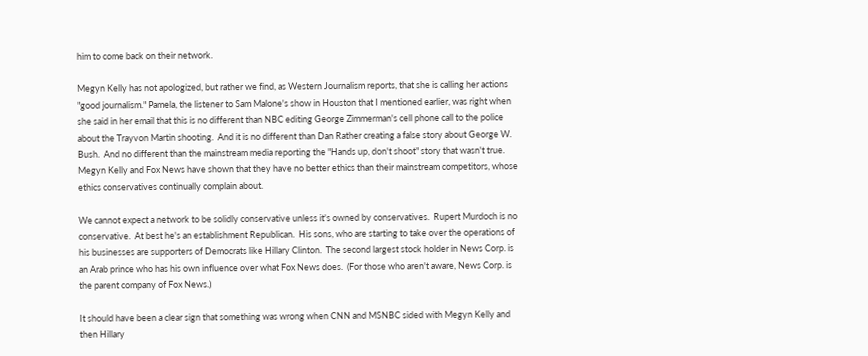him to come back on their network.

Megyn Kelly has not apologized, but rather we find, as Western Journalism reports, that she is calling her actions "good journalism." Pamela, the listener to Sam Malone's show in Houston that I mentioned earlier, was right when she said in her email that this is no different than NBC editing George Zimmerman's cell phone call to the police about the Trayvon Martin shooting.  And it is no different than Dan Rather creating a false story about George W. Bush.  And no different than the mainstream media reporting the "Hands up, don't shoot" story that wasn't true.  Megyn Kelly and Fox News have shown that they have no better ethics than their mainstream competitors, whose ethics conservatives continually complain about.

We cannot expect a network to be solidly conservative unless it's owned by conservatives.  Rupert Murdoch is no conservative.  At best he's an establishment Republican.  His sons, who are starting to take over the operations of his businesses are supporters of Democrats like Hillary Clinton.  The second largest stock holder in News Corp. is an Arab prince who has his own influence over what Fox News does.  (For those who aren't aware, News Corp. is the parent company of Fox News.)

It should have been a clear sign that something was wrong when CNN and MSNBC sided with Megyn Kelly and then Hillary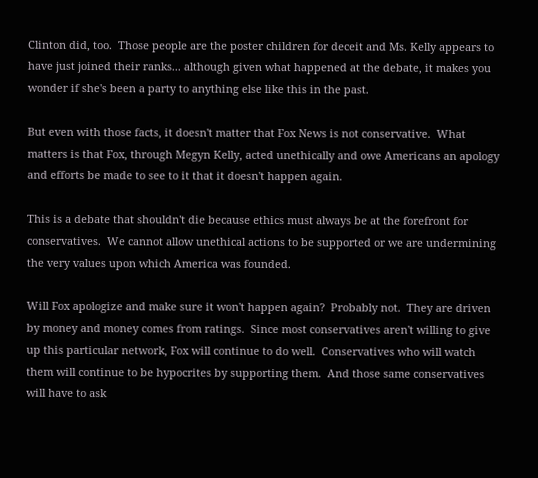Clinton did, too.  Those people are the poster children for deceit and Ms. Kelly appears to have just joined their ranks... although given what happened at the debate, it makes you wonder if she's been a party to anything else like this in the past.

But even with those facts, it doesn't matter that Fox News is not conservative.  What matters is that Fox, through Megyn Kelly, acted unethically and owe Americans an apology and efforts be made to see to it that it doesn't happen again.

This is a debate that shouldn't die because ethics must always be at the forefront for conservatives.  We cannot allow unethical actions to be supported or we are undermining the very values upon which America was founded.

Will Fox apologize and make sure it won't happen again?  Probably not.  They are driven by money and money comes from ratings.  Since most conservatives aren't willing to give up this particular network, Fox will continue to do well.  Conservatives who will watch them will continue to be hypocrites by supporting them.  And those same conservatives will have to ask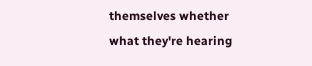themselves whether what they're hearing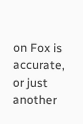on Fox is accurate, or just another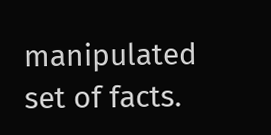manipulated set of facts.